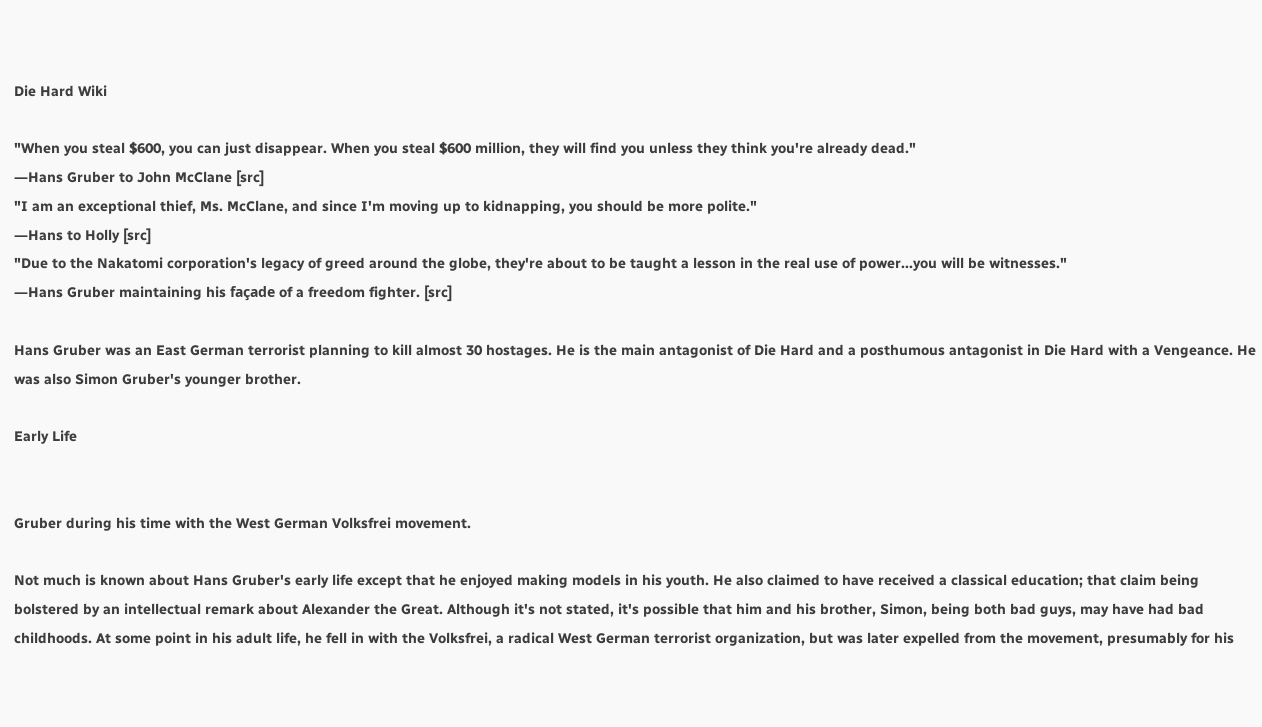Die Hard Wiki

"When you steal $600, you can just disappear. When you steal $600 million, they will find you unless they think you're already dead."
―Hans Gruber to John McClane [src]
"I am an exceptional thief, Ms. McClane, and since I'm moving up to kidnapping, you should be more polite."
―Hans to Holly [src]
"Due to the Nakatomi corporation's legacy of greed around the globe, they're about to be taught a lesson in the real use of power...you will be witnesses."
―Hans Gruber maintaining his façade of a freedom fighter. [src]

Hans Gruber was an East German terrorist planning to kill almost 30 hostages. He is the main antagonist of Die Hard and a posthumous antagonist in Die Hard with a Vengeance. He was also Simon Gruber's younger brother.

Early Life


Gruber during his time with the West German Volksfrei movement.

Not much is known about Hans Gruber's early life except that he enjoyed making models in his youth. He also claimed to have received a classical education; that claim being bolstered by an intellectual remark about Alexander the Great. Although it's not stated, it's possible that him and his brother, Simon, being both bad guys, may have had bad childhoods. At some point in his adult life, he fell in with the Volksfrei, a radical West German terrorist organization, but was later expelled from the movement, presumably for his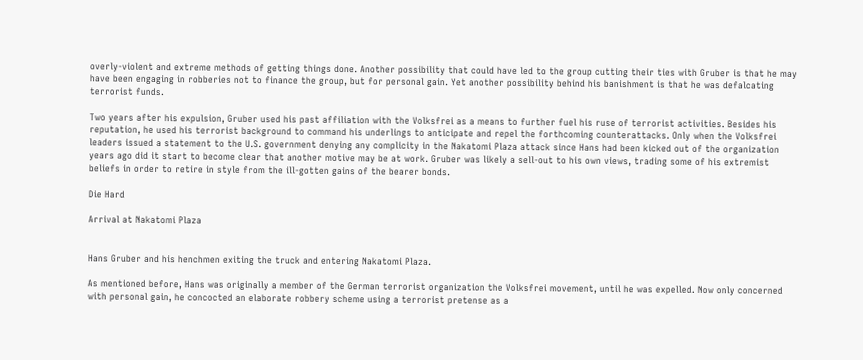overly-violent and extreme methods of getting things done. Another possibility that could have led to the group cutting their ties with Gruber is that he may have been engaging in robberies not to finance the group, but for personal gain. Yet another possibility behind his banishment is that he was defalcating terrorist funds.

Two years after his expulsion, Gruber used his past affiliation with the Volksfrei as a means to further fuel his ruse of terrorist activities. Besides his reputation, he used his terrorist background to command his underlings to anticipate and repel the forthcoming counterattacks. Only when the Volksfrei leaders issued a statement to the U.S. government denying any complicity in the Nakatomi Plaza attack since Hans had been kicked out of the organization years ago did it start to become clear that another motive may be at work. Gruber was likely a sell-out to his own views, trading some of his extremist beliefs in order to retire in style from the ill-gotten gains of the bearer bonds.

Die Hard

Arrival at Nakatomi Plaza


Hans Gruber and his henchmen exiting the truck and entering Nakatomi Plaza.

As mentioned before, Hans was originally a member of the German terrorist organization the Volksfrei movement, until he was expelled. Now only concerned with personal gain, he concocted an elaborate robbery scheme using a terrorist pretense as a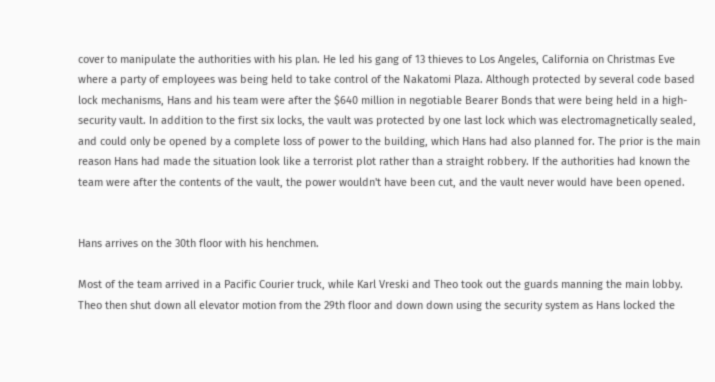cover to manipulate the authorities with his plan. He led his gang of 13 thieves to Los Angeles, California on Christmas Eve where a party of employees was being held to take control of the Nakatomi Plaza. Although protected by several code based lock mechanisms, Hans and his team were after the $640 million in negotiable Bearer Bonds that were being held in a high-security vault. In addition to the first six locks, the vault was protected by one last lock which was electromagnetically sealed, and could only be opened by a complete loss of power to the building, which Hans had also planned for. The prior is the main reason Hans had made the situation look like a terrorist plot rather than a straight robbery. If the authorities had known the team were after the contents of the vault, the power wouldn't have been cut, and the vault never would have been opened.


Hans arrives on the 30th floor with his henchmen.

Most of the team arrived in a Pacific Courier truck, while Karl Vreski and Theo took out the guards manning the main lobby. Theo then shut down all elevator motion from the 29th floor and down down using the security system as Hans locked the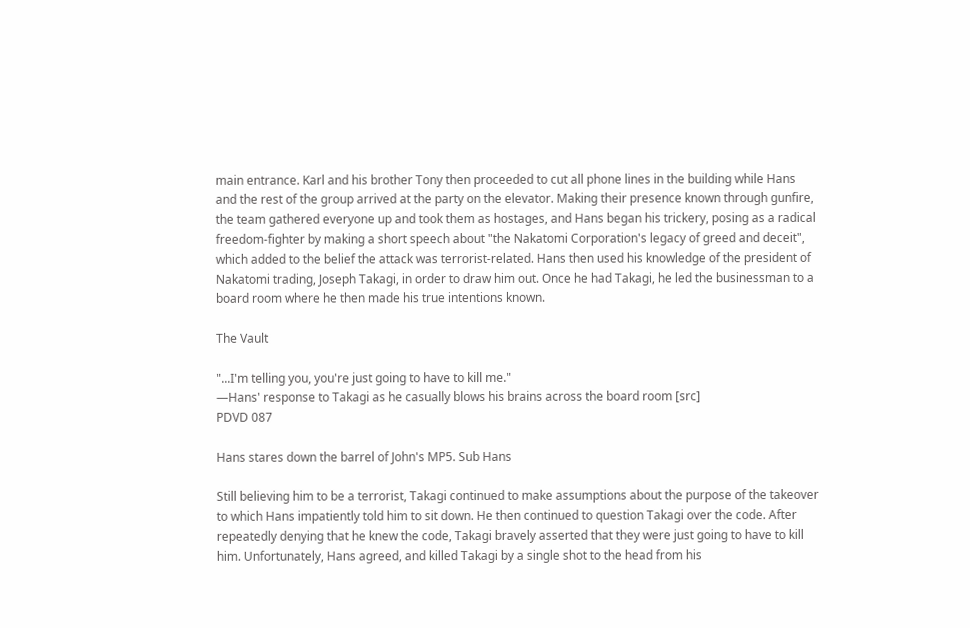main entrance. Karl and his brother Tony then proceeded to cut all phone lines in the building while Hans and the rest of the group arrived at the party on the elevator. Making their presence known through gunfire, the team gathered everyone up and took them as hostages, and Hans began his trickery, posing as a radical freedom-fighter by making a short speech about "the Nakatomi Corporation's legacy of greed and deceit", which added to the belief the attack was terrorist-related. Hans then used his knowledge of the president of Nakatomi trading, Joseph Takagi, in order to draw him out. Once he had Takagi, he led the businessman to a board room where he then made his true intentions known.

The Vault

"...I'm telling you, you're just going to have to kill me."
―Hans' response to Takagi as he casually blows his brains across the board room [src]
PDVD 087

Hans stares down the barrel of John's MP5. Sub Hans

Still believing him to be a terrorist, Takagi continued to make assumptions about the purpose of the takeover to which Hans impatiently told him to sit down. He then continued to question Takagi over the code. After repeatedly denying that he knew the code, Takagi bravely asserted that they were just going to have to kill him. Unfortunately, Hans agreed, and killed Takagi by a single shot to the head from his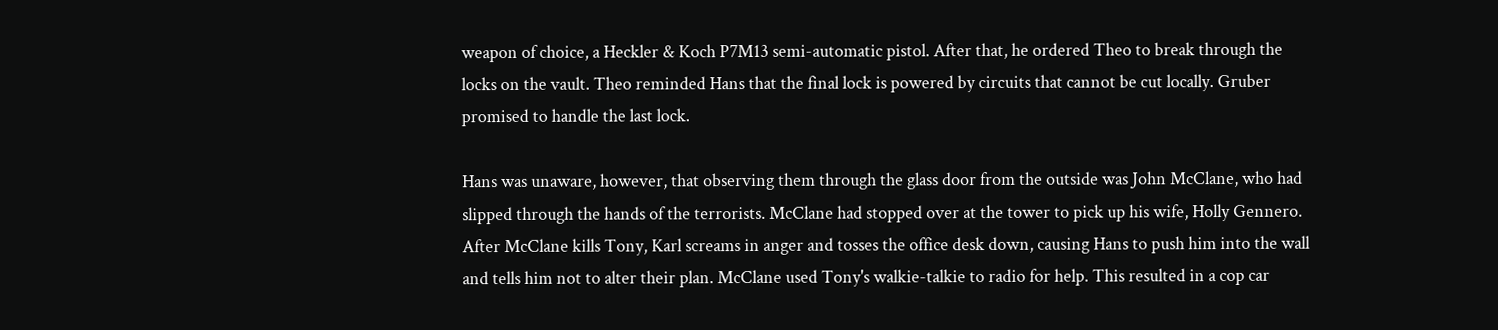weapon of choice, a Heckler & Koch P7M13 semi-automatic pistol. After that, he ordered Theo to break through the locks on the vault. Theo reminded Hans that the final lock is powered by circuits that cannot be cut locally. Gruber promised to handle the last lock.

Hans was unaware, however, that observing them through the glass door from the outside was John McClane, who had slipped through the hands of the terrorists. McClane had stopped over at the tower to pick up his wife, Holly Gennero. After McClane kills Tony, Karl screams in anger and tosses the office desk down, causing Hans to push him into the wall and tells him not to alter their plan. McClane used Tony's walkie-talkie to radio for help. This resulted in a cop car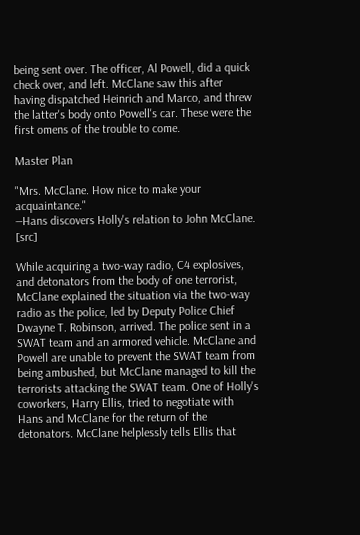being sent over. The officer, Al Powell, did a quick check over, and left. McClane saw this after having dispatched Heinrich and Marco, and threw the latter's body onto Powell's car. These were the first omens of the trouble to come.

Master Plan

"Mrs. McClane. How nice to make your acquaintance."
―Hans discovers Holly's relation to John McClane. [src]

While acquiring a two-way radio, C4 explosives, and detonators from the body of one terrorist, McClane explained the situation via the two-way radio as the police, led by Deputy Police Chief Dwayne T. Robinson, arrived. The police sent in a SWAT team and an armored vehicle. McClane and Powell are unable to prevent the SWAT team from being ambushed, but McClane managed to kill the terrorists attacking the SWAT team. One of Holly's coworkers, Harry Ellis, tried to negotiate with Hans and McClane for the return of the detonators. McClane helplessly tells Ellis that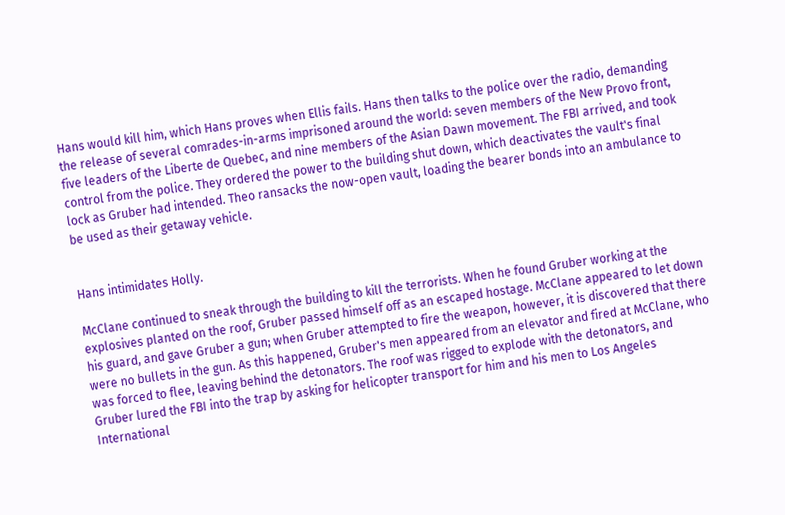Hans would kill him, which Hans proves when Ellis fails. Hans then talks to the police over the radio, demanding the release of several comrades-in-arms imprisoned around the world: seven members of the New Provo front, five leaders of the Liberte de Quebec, and nine members of the Asian Dawn movement. The FBI arrived, and took control from the police. They ordered the power to the building shut down, which deactivates the vault's final lock as Gruber had intended. Theo ransacks the now-open vault, loading the bearer bonds into an ambulance to be used as their getaway vehicle.


Hans intimidates Holly.

McClane continued to sneak through the building to kill the terrorists. When he found Gruber working at the explosives planted on the roof, Gruber passed himself off as an escaped hostage. McClane appeared to let down his guard, and gave Gruber a gun; when Gruber attempted to fire the weapon, however, it is discovered that there were no bullets in the gun. As this happened, Gruber's men appeared from an elevator and fired at McClane, who was forced to flee, leaving behind the detonators. The roof was rigged to explode with the detonators, and Gruber lured the FBI into the trap by asking for helicopter transport for him and his men to Los Angeles International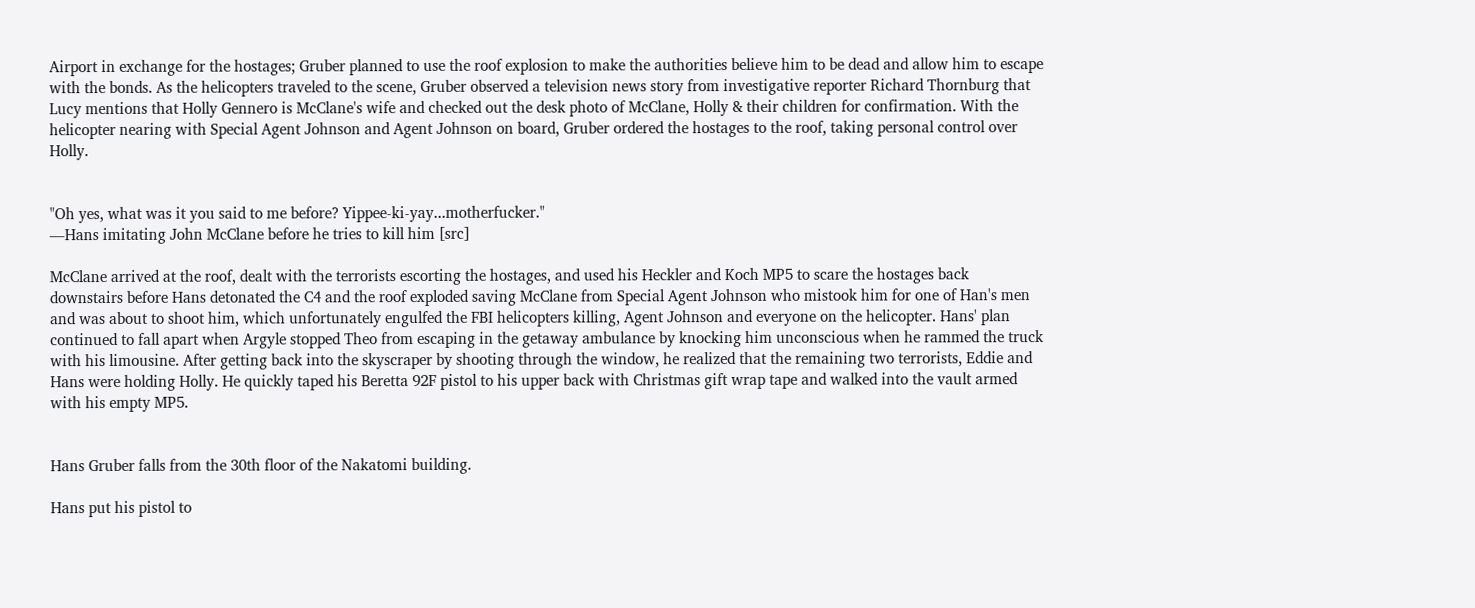Airport in exchange for the hostages; Gruber planned to use the roof explosion to make the authorities believe him to be dead and allow him to escape with the bonds. As the helicopters traveled to the scene, Gruber observed a television news story from investigative reporter Richard Thornburg that Lucy mentions that Holly Gennero is McClane's wife and checked out the desk photo of McClane, Holly & their children for confirmation. With the helicopter nearing with Special Agent Johnson and Agent Johnson on board, Gruber ordered the hostages to the roof, taking personal control over Holly.


"Oh yes, what was it you said to me before? Yippee-ki-yay...motherfucker."
―Hans imitating John McClane before he tries to kill him [src]

McClane arrived at the roof, dealt with the terrorists escorting the hostages, and used his Heckler and Koch MP5 to scare the hostages back downstairs before Hans detonated the C4 and the roof exploded saving McClane from Special Agent Johnson who mistook him for one of Han's men and was about to shoot him, which unfortunately engulfed the FBI helicopters killing, Agent Johnson and everyone on the helicopter. Hans' plan continued to fall apart when Argyle stopped Theo from escaping in the getaway ambulance by knocking him unconscious when he rammed the truck with his limousine. After getting back into the skyscraper by shooting through the window, he realized that the remaining two terrorists, Eddie and Hans were holding Holly. He quickly taped his Beretta 92F pistol to his upper back with Christmas gift wrap tape and walked into the vault armed with his empty MP5.


Hans Gruber falls from the 30th floor of the Nakatomi building.

Hans put his pistol to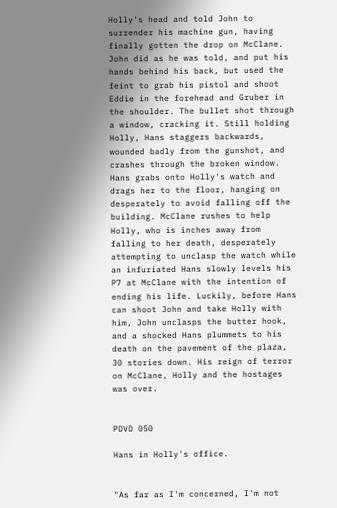Holly's head and told John to surrender his machine gun, having finally gotten the drop on McClane. John did as he was told, and put his hands behind his back, but used the feint to grab his pistol and shoot Eddie in the forehead and Gruber in the shoulder. The bullet shot through a window, cracking it. Still holding Holly, Hans staggers backwards, wounded badly from the gunshot, and crashes through the broken window. Hans grabs onto Holly's watch and drags her to the floor, hanging on desperately to avoid falling off the building. McClane rushes to help Holly, who is inches away from falling to her death, desperately attempting to unclasp the watch while an infuriated Hans slowly levels his P7 at McClane with the intention of ending his life. Luckily, before Hans can shoot John and take Holly with him, John unclasps the butter hook, and a shocked Hans plummets to his death on the pavement of the plaza, 30 stories down. His reign of terror on McClane, Holly and the hostages was over.


PDVD 050

Hans in Holly's office.


"As far as I'm concerned, I'm not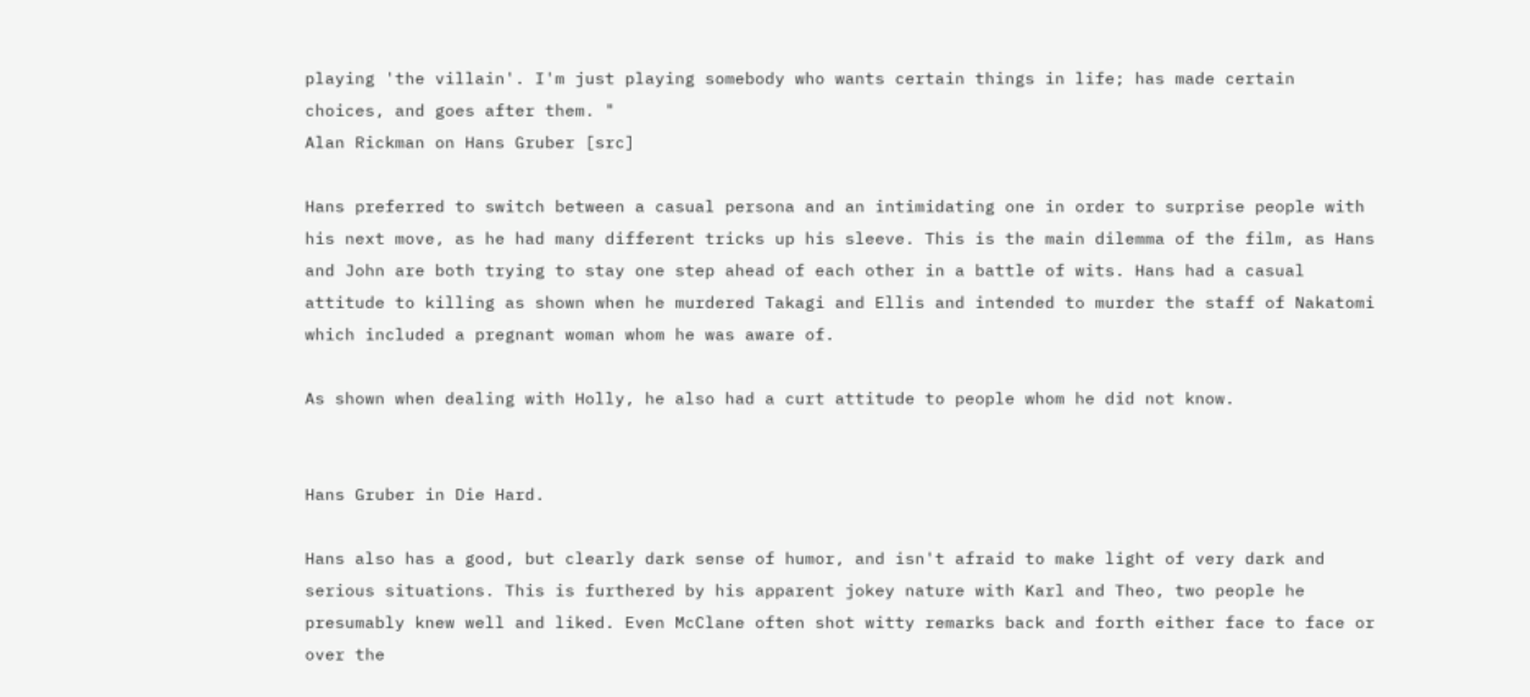playing 'the villain'. I'm just playing somebody who wants certain things in life; has made certain choices, and goes after them. "
Alan Rickman on Hans Gruber [src]

Hans preferred to switch between a casual persona and an intimidating one in order to surprise people with his next move, as he had many different tricks up his sleeve. This is the main dilemma of the film, as Hans and John are both trying to stay one step ahead of each other in a battle of wits. Hans had a casual attitude to killing as shown when he murdered Takagi and Ellis and intended to murder the staff of Nakatomi which included a pregnant woman whom he was aware of.

As shown when dealing with Holly, he also had a curt attitude to people whom he did not know.


Hans Gruber in Die Hard.

Hans also has a good, but clearly dark sense of humor, and isn't afraid to make light of very dark and serious situations. This is furthered by his apparent jokey nature with Karl and Theo, two people he presumably knew well and liked. Even McClane often shot witty remarks back and forth either face to face or over the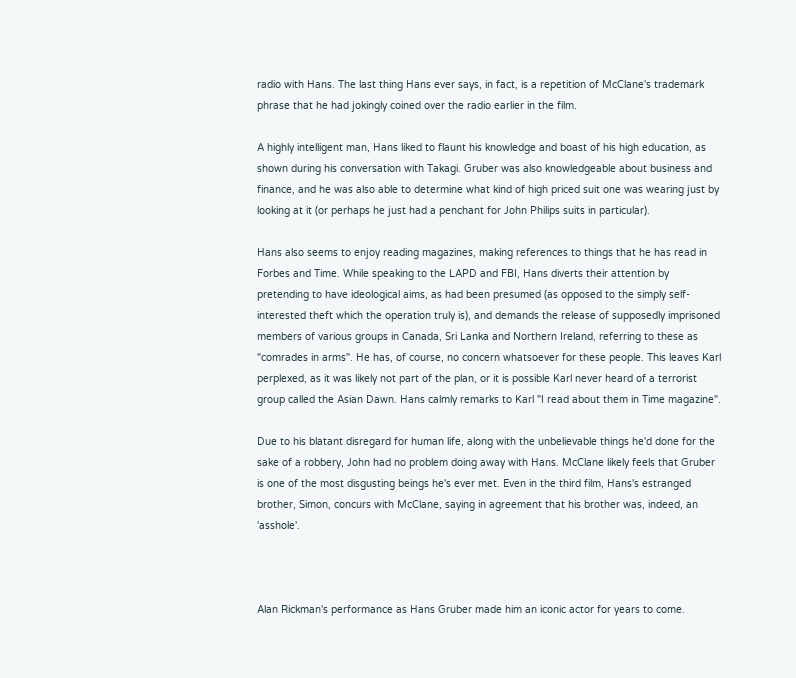radio with Hans. The last thing Hans ever says, in fact, is a repetition of McClane's trademark phrase that he had jokingly coined over the radio earlier in the film.

A highly intelligent man, Hans liked to flaunt his knowledge and boast of his high education, as shown during his conversation with Takagi. Gruber was also knowledgeable about business and finance, and he was also able to determine what kind of high priced suit one was wearing just by looking at it (or perhaps he just had a penchant for John Philips suits in particular).

Hans also seems to enjoy reading magazines, making references to things that he has read in Forbes and Time. While speaking to the LAPD and FBI, Hans diverts their attention by pretending to have ideological aims, as had been presumed (as opposed to the simply self-interested theft which the operation truly is), and demands the release of supposedly imprisoned members of various groups in Canada, Sri Lanka and Northern Ireland, referring to these as "comrades in arms". He has, of course, no concern whatsoever for these people. This leaves Karl perplexed, as it was likely not part of the plan, or it is possible Karl never heard of a terrorist group called the Asian Dawn. Hans calmly remarks to Karl "I read about them in Time magazine".

Due to his blatant disregard for human life, along with the unbelievable things he'd done for the sake of a robbery, John had no problem doing away with Hans. McClane likely feels that Gruber is one of the most disgusting beings he's ever met. Even in the third film, Hans's estranged brother, Simon, concurs with McClane, saying in agreement that his brother was, indeed, an 'asshole'.



Alan Rickman's performance as Hans Gruber made him an iconic actor for years to come.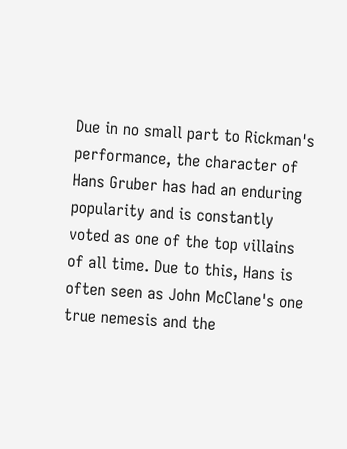Due in no small part to Rickman's performance, the character of Hans Gruber has had an enduring popularity and is constantly voted as one of the top villains of all time. Due to this, Hans is often seen as John McClane's one true nemesis and the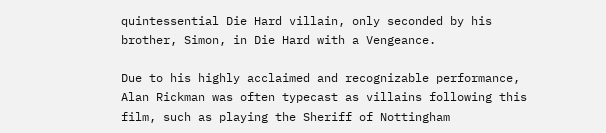quintessential Die Hard villain, only seconded by his brother, Simon, in Die Hard with a Vengeance.

Due to his highly acclaimed and recognizable performance, Alan Rickman was often typecast as villains following this film, such as playing the Sheriff of Nottingham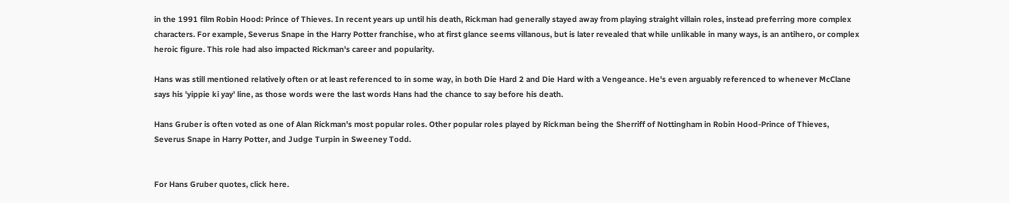in the 1991 film Robin Hood: Prince of Thieves. In recent years up until his death, Rickman had generally stayed away from playing straight villain roles, instead preferring more complex characters. For example, Severus Snape in the Harry Potter franchise, who at first glance seems villanous, but is later revealed that while unlikable in many ways, is an antihero, or complex heroic figure. This role had also impacted Rickman's career and popularity.

Hans was still mentioned relatively often or at least referenced to in some way, in both Die Hard 2 and Die Hard with a Vengeance. He's even arguably referenced to whenever McClane says his 'yippie ki yay' line, as those words were the last words Hans had the chance to say before his death.

Hans Gruber is often voted as one of Alan Rickman's most popular roles. Other popular roles played by Rickman being the Sherriff of Nottingham in Robin Hood-Prince of Thieves, Severus Snape in Harry Potter, and Judge Turpin in Sweeney Todd.


For Hans Gruber quotes, click here.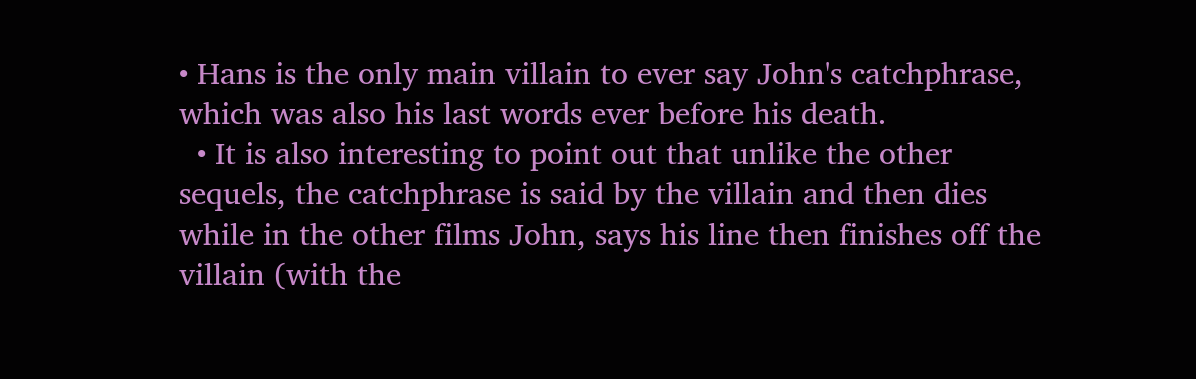• Hans is the only main villain to ever say John's catchphrase, which was also his last words ever before his death.
  • It is also interesting to point out that unlike the other sequels, the catchphrase is said by the villain and then dies while in the other films John, says his line then finishes off the villain (with the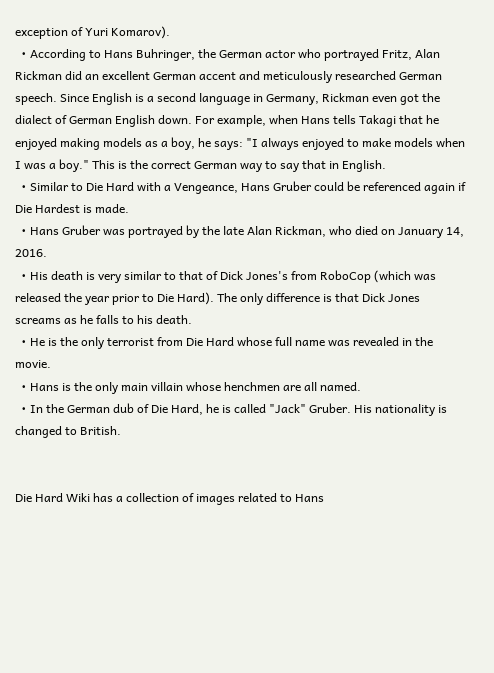exception of Yuri Komarov).
  • According to Hans Buhringer, the German actor who portrayed Fritz, Alan Rickman did an excellent German accent and meticulously researched German speech. Since English is a second language in Germany, Rickman even got the dialect of German English down. For example, when Hans tells Takagi that he enjoyed making models as a boy, he says: "I always enjoyed to make models when I was a boy." This is the correct German way to say that in English.
  • Similar to Die Hard with a Vengeance, Hans Gruber could be referenced again if Die Hardest is made.
  • Hans Gruber was portrayed by the late Alan Rickman, who died on January 14, 2016.
  • His death is very similar to that of Dick Jones's from RoboCop (which was released the year prior to Die Hard). The only difference is that Dick Jones screams as he falls to his death.
  • He is the only terrorist from Die Hard whose full name was revealed in the movie.
  • Hans is the only main villain whose henchmen are all named.
  • In the German dub of Die Hard, he is called "Jack" Gruber. His nationality is changed to British.


Die Hard Wiki has a collection of images related to Hans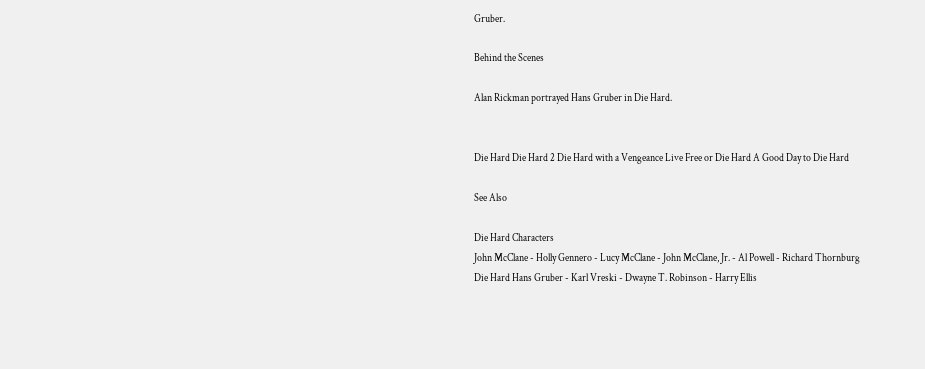Gruber.

Behind the Scenes

Alan Rickman portrayed Hans Gruber in Die Hard.


Die Hard Die Hard 2 Die Hard with a Vengeance Live Free or Die Hard A Good Day to Die Hard

See Also

Die Hard Characters
John McClane - Holly Gennero - Lucy McClane - John McClane, Jr. - Al Powell - Richard Thornburg
Die Hard Hans Gruber - Karl Vreski - Dwayne T. Robinson - Harry Ellis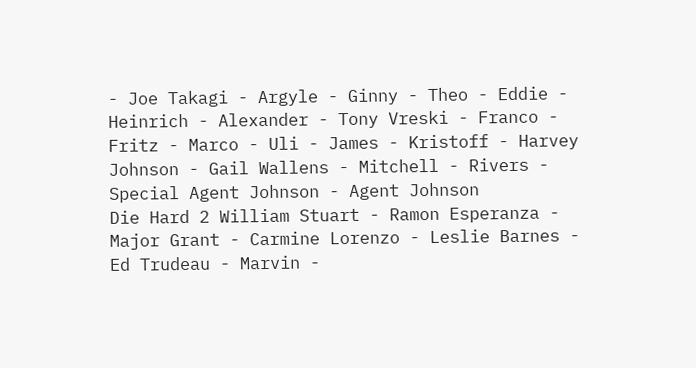- Joe Takagi - Argyle - Ginny - Theo - Eddie - Heinrich - Alexander - Tony Vreski - Franco - Fritz - Marco - Uli - James - Kristoff - Harvey Johnson - Gail Wallens - Mitchell - Rivers - Special Agent Johnson - Agent Johnson
Die Hard 2 William Stuart - Ramon Esperanza - Major Grant - Carmine Lorenzo - Leslie Barnes - Ed Trudeau - Marvin -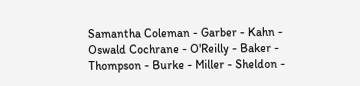Samantha Coleman - Garber - Kahn - Oswald Cochrane - O'Reilly - Baker - Thompson - Burke - Miller - Sheldon -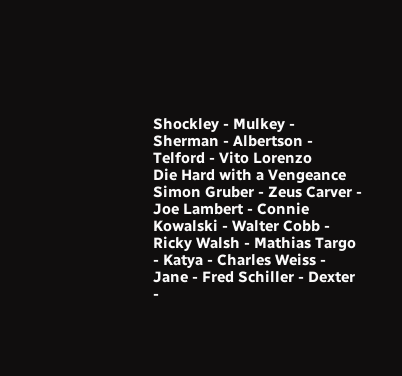Shockley - Mulkey - Sherman - Albertson - Telford - Vito Lorenzo
Die Hard with a Vengeance Simon Gruber - Zeus Carver - Joe Lambert - Connie Kowalski - Walter Cobb - Ricky Walsh - Mathias Targo - Katya - Charles Weiss - Jane - Fred Schiller - Dexter -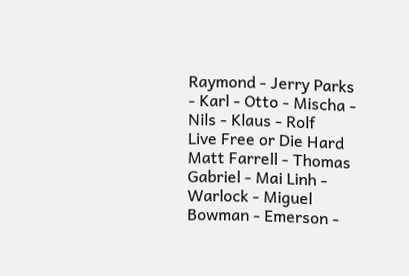Raymond - Jerry Parks - Karl - Otto - Mischa - Nils - Klaus - Rolf
Live Free or Die Hard Matt Farrell - Thomas Gabriel - Mai Linh - Warlock - Miguel Bowman - Emerson -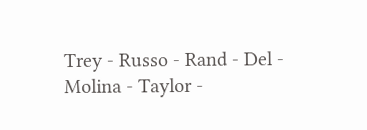Trey - Russo - Rand - Del - Molina - Taylor -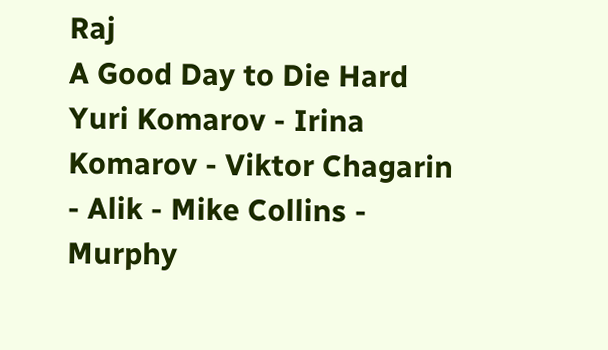Raj
A Good Day to Die Hard Yuri Komarov - Irina Komarov - Viktor Chagarin - Alik - Mike Collins - Murphy